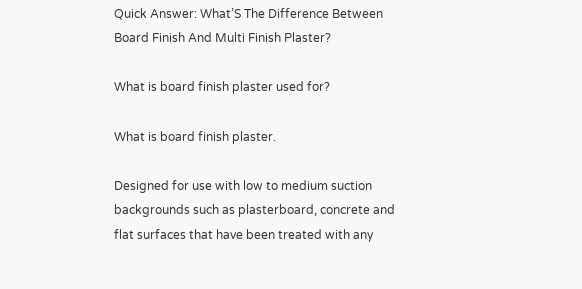Quick Answer: What’S The Difference Between Board Finish And Multi Finish Plaster?

What is board finish plaster used for?

What is board finish plaster.

Designed for use with low to medium suction backgrounds such as plasterboard, concrete and flat surfaces that have been treated with any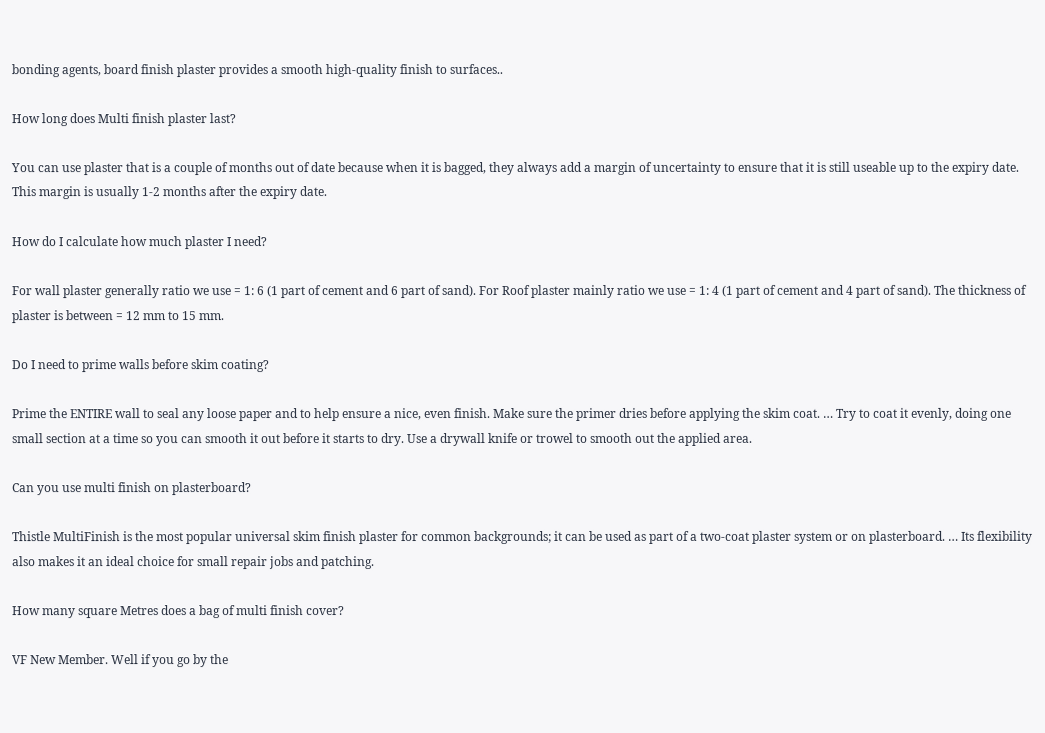bonding agents, board finish plaster provides a smooth high-quality finish to surfaces..

How long does Multi finish plaster last?

You can use plaster that is a couple of months out of date because when it is bagged, they always add a margin of uncertainty to ensure that it is still useable up to the expiry date. This margin is usually 1-2 months after the expiry date.

How do I calculate how much plaster I need?

For wall plaster generally ratio we use = 1: 6 (1 part of cement and 6 part of sand). For Roof plaster mainly ratio we use = 1: 4 (1 part of cement and 4 part of sand). The thickness of plaster is between = 12 mm to 15 mm.

Do I need to prime walls before skim coating?

Prime the ENTIRE wall to seal any loose paper and to help ensure a nice, even finish. Make sure the primer dries before applying the skim coat. … Try to coat it evenly, doing one small section at a time so you can smooth it out before it starts to dry. Use a drywall knife or trowel to smooth out the applied area.

Can you use multi finish on plasterboard?

Thistle MultiFinish is the most popular universal skim finish plaster for common backgrounds; it can be used as part of a two-coat plaster system or on plasterboard. … Its flexibility also makes it an ideal choice for small repair jobs and patching.

How many square Metres does a bag of multi finish cover?

VF New Member. Well if you go by the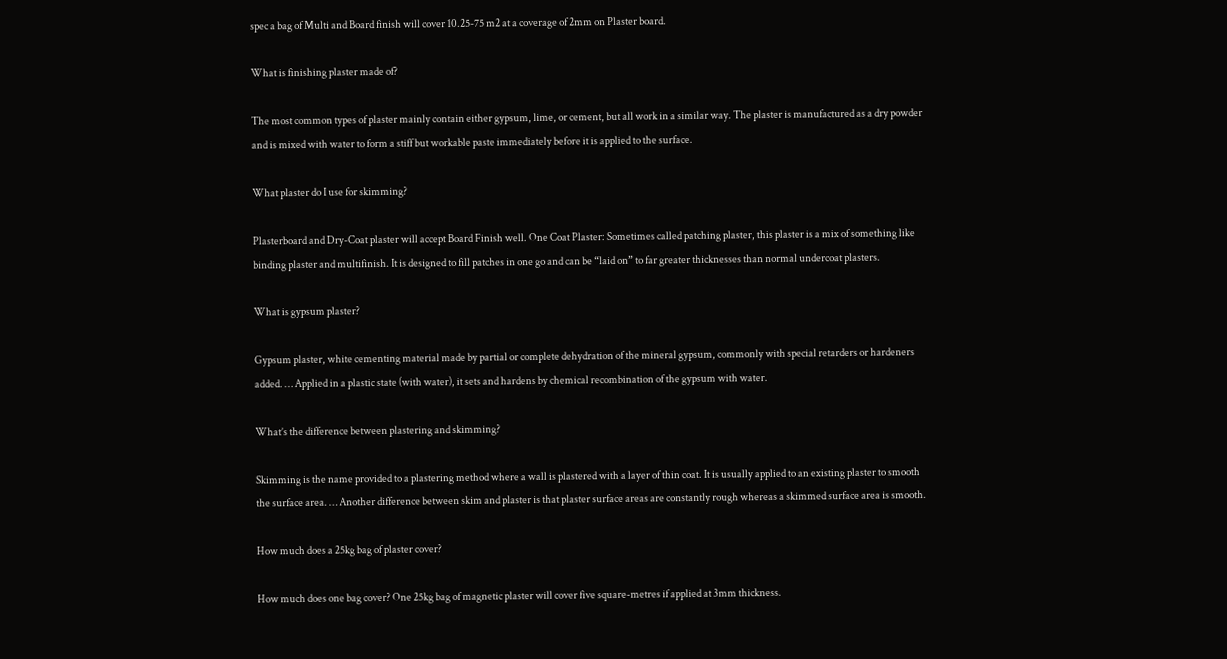spec a bag of Multi and Board finish will cover 10.25-75 m2 at a coverage of 2mm on Plaster board.

What is finishing plaster made of?

The most common types of plaster mainly contain either gypsum, lime, or cement, but all work in a similar way. The plaster is manufactured as a dry powder and is mixed with water to form a stiff but workable paste immediately before it is applied to the surface.

What plaster do I use for skimming?

Plasterboard and Dry-Coat plaster will accept Board Finish well. One Coat Plaster: Sometimes called patching plaster, this plaster is a mix of something like binding plaster and multifinish. It is designed to fill patches in one go and can be “laid on” to far greater thicknesses than normal undercoat plasters.

What is gypsum plaster?

Gypsum plaster, white cementing material made by partial or complete dehydration of the mineral gypsum, commonly with special retarders or hardeners added. … Applied in a plastic state (with water), it sets and hardens by chemical recombination of the gypsum with water.

What’s the difference between plastering and skimming?

Skimming is the name provided to a plastering method where a wall is plastered with a layer of thin coat. It is usually applied to an existing plaster to smooth the surface area. … Another difference between skim and plaster is that plaster surface areas are constantly rough whereas a skimmed surface area is smooth.

How much does a 25kg bag of plaster cover?

How much does one bag cover? One 25kg bag of magnetic plaster will cover five square-metres if applied at 3mm thickness.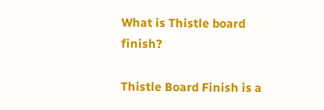What is Thistle board finish?

Thistle Board Finish is a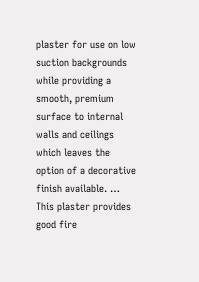plaster for use on low suction backgrounds while providing a smooth, premium surface to internal walls and ceilings which leaves the option of a decorative finish available. … This plaster provides good fire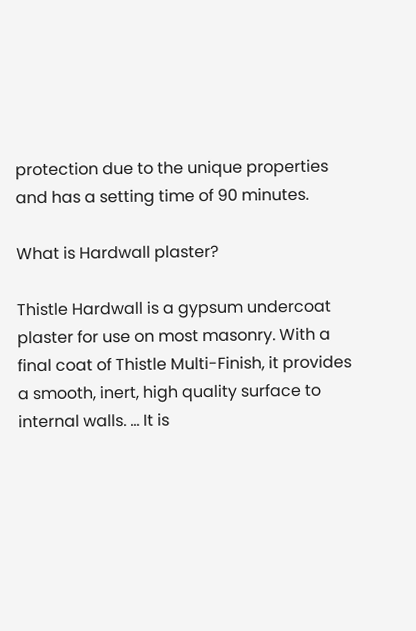protection due to the unique properties and has a setting time of 90 minutes.

What is Hardwall plaster?

Thistle Hardwall is a gypsum undercoat plaster for use on most masonry. With a final coat of Thistle Multi-Finish, it provides a smooth, inert, high quality surface to internal walls. … It is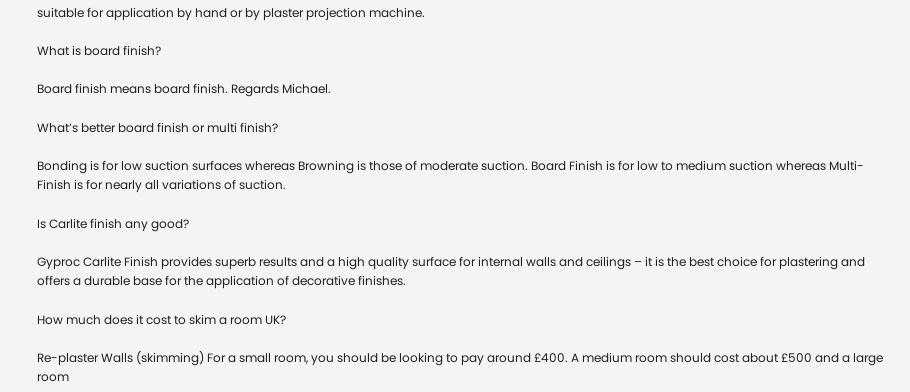suitable for application by hand or by plaster projection machine.

What is board finish?

Board finish means board finish. Regards Michael.

What’s better board finish or multi finish?

Bonding is for low suction surfaces whereas Browning is those of moderate suction. Board Finish is for low to medium suction whereas Multi-Finish is for nearly all variations of suction.

Is Carlite finish any good?

Gyproc Carlite Finish provides superb results and a high quality surface for internal walls and ceilings – it is the best choice for plastering and offers a durable base for the application of decorative finishes.

How much does it cost to skim a room UK?

Re-plaster Walls (skimming) For a small room, you should be looking to pay around £400. A medium room should cost about £500 and a large room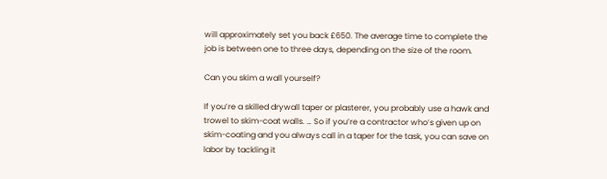will approximately set you back £650. The average time to complete the job is between one to three days, depending on the size of the room.

Can you skim a wall yourself?

If you’re a skilled drywall taper or plasterer, you probably use a hawk and trowel to skim-coat walls. … So if you’re a contractor who’s given up on skim-coating and you always call in a taper for the task, you can save on labor by tackling it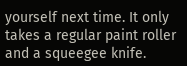yourself next time. It only takes a regular paint roller and a squeegee knife.